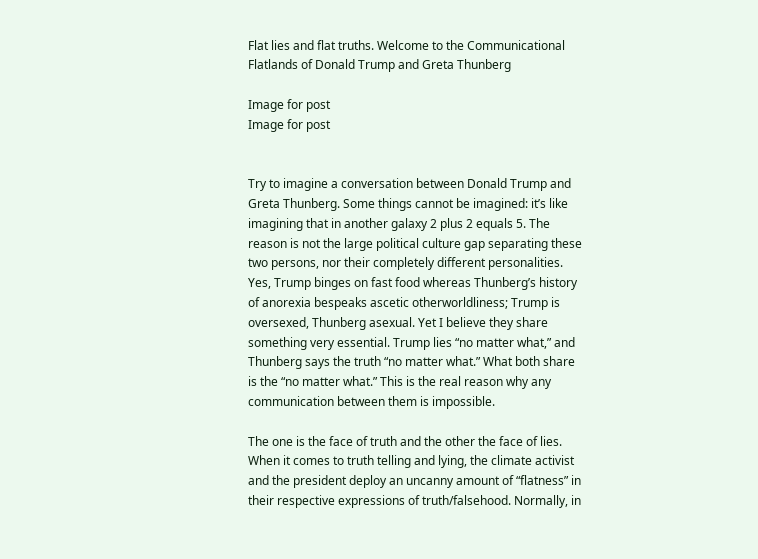Flat lies and flat truths. Welcome to the Communicational Flatlands of Donald Trump and Greta Thunberg

Image for post
Image for post


Try to imagine a conversation between Donald Trump and Greta Thunberg. Some things cannot be imagined: it’s like imagining that in another galaxy 2 plus 2 equals 5. The reason is not the large political culture gap separating these two persons, nor their completely different personalities. Yes, Trump binges on fast food whereas Thunberg’s history of anorexia bespeaks ascetic otherworldliness; Trump is oversexed, Thunberg asexual. Yet I believe they share something very essential. Trump lies “no matter what,” and Thunberg says the truth “no matter what.” What both share is the “no matter what.” This is the real reason why any communication between them is impossible.

The one is the face of truth and the other the face of lies. When it comes to truth telling and lying, the climate activist and the president deploy an uncanny amount of “flatness” in their respective expressions of truth/falsehood. Normally, in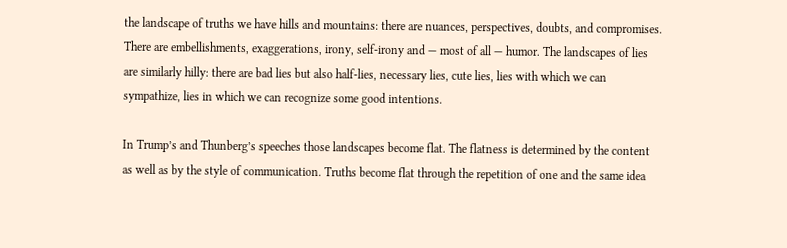the landscape of truths we have hills and mountains: there are nuances, perspectives, doubts, and compromises. There are embellishments, exaggerations, irony, self-irony and — most of all — humor. The landscapes of lies are similarly hilly: there are bad lies but also half-lies, necessary lies, cute lies, lies with which we can sympathize, lies in which we can recognize some good intentions.

In Trump’s and Thunberg’s speeches those landscapes become flat. The flatness is determined by the content as well as by the style of communication. Truths become flat through the repetition of one and the same idea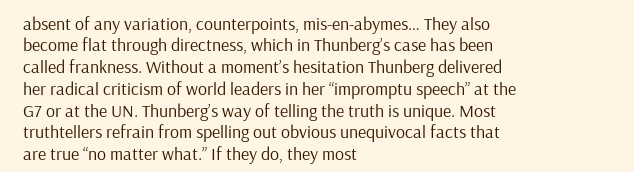absent of any variation, counterpoints, mis-en-abymes… They also become flat through directness, which in Thunberg’s case has been called frankness. Without a moment’s hesitation Thunberg delivered her radical criticism of world leaders in her “impromptu speech” at the G7 or at the UN. Thunberg’s way of telling the truth is unique. Most truthtellers refrain from spelling out obvious unequivocal facts that are true “no matter what.” If they do, they most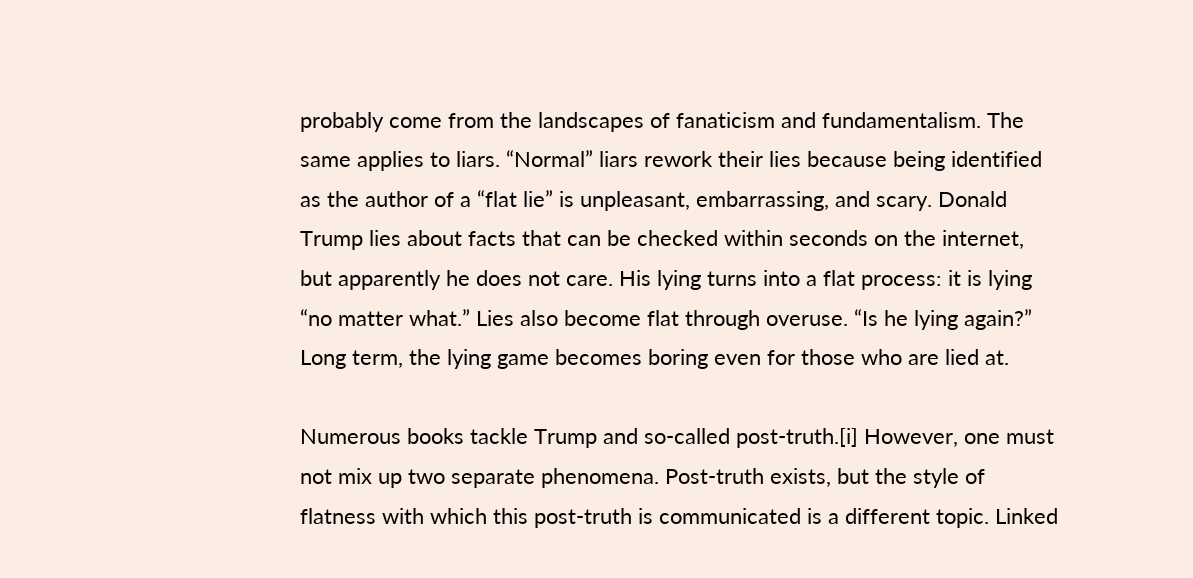probably come from the landscapes of fanaticism and fundamentalism. The same applies to liars. “Normal” liars rework their lies because being identified as the author of a “flat lie” is unpleasant, embarrassing, and scary. Donald Trump lies about facts that can be checked within seconds on the internet, but apparently he does not care. His lying turns into a flat process: it is lying “no matter what.” Lies also become flat through overuse. “Is he lying again?” Long term, the lying game becomes boring even for those who are lied at.

Numerous books tackle Trump and so-called post-truth.[i] However, one must not mix up two separate phenomena. Post-truth exists, but the style of flatness with which this post-truth is communicated is a different topic. Linked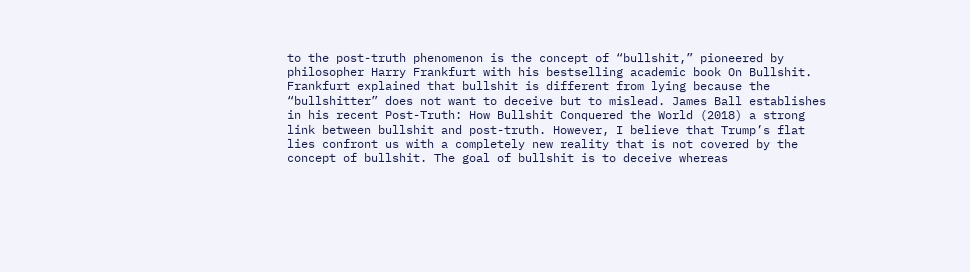to the post-truth phenomenon is the concept of “bullshit,” pioneered by philosopher Harry Frankfurt with his bestselling academic book On Bullshit. Frankfurt explained that bullshit is different from lying because the “bullshitter” does not want to deceive but to mislead. James Ball establishes in his recent Post-Truth: How Bullshit Conquered the World (2018) a strong link between bullshit and post-truth. However, I believe that Trump’s flat lies confront us with a completely new reality that is not covered by the concept of bullshit. The goal of bullshit is to deceive whereas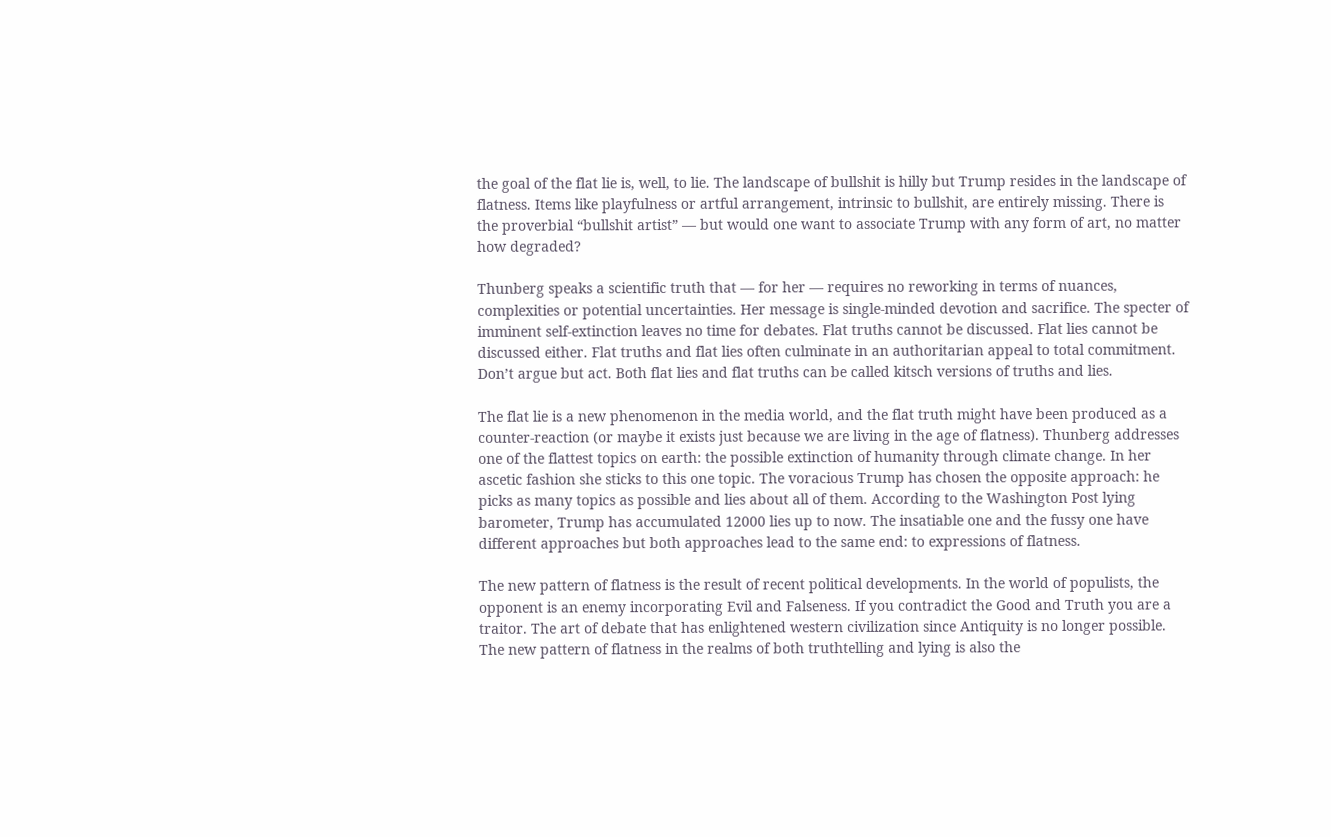the goal of the flat lie is, well, to lie. The landscape of bullshit is hilly but Trump resides in the landscape of flatness. Items like playfulness or artful arrangement, intrinsic to bullshit, are entirely missing. There is the proverbial “bullshit artist” — but would one want to associate Trump with any form of art, no matter how degraded?

Thunberg speaks a scientific truth that — for her — requires no reworking in terms of nuances, complexities or potential uncertainties. Her message is single-minded devotion and sacrifice. The specter of imminent self-extinction leaves no time for debates. Flat truths cannot be discussed. Flat lies cannot be discussed either. Flat truths and flat lies often culminate in an authoritarian appeal to total commitment. Don’t argue but act. Both flat lies and flat truths can be called kitsch versions of truths and lies.

The flat lie is a new phenomenon in the media world, and the flat truth might have been produced as a counter-reaction (or maybe it exists just because we are living in the age of flatness). Thunberg addresses one of the flattest topics on earth: the possible extinction of humanity through climate change. In her ascetic fashion she sticks to this one topic. The voracious Trump has chosen the opposite approach: he picks as many topics as possible and lies about all of them. According to the Washington Post lying barometer, Trump has accumulated 12000 lies up to now. The insatiable one and the fussy one have different approaches but both approaches lead to the same end: to expressions of flatness.

The new pattern of flatness is the result of recent political developments. In the world of populists, the opponent is an enemy incorporating Evil and Falseness. If you contradict the Good and Truth you are a traitor. The art of debate that has enlightened western civilization since Antiquity is no longer possible. The new pattern of flatness in the realms of both truthtelling and lying is also the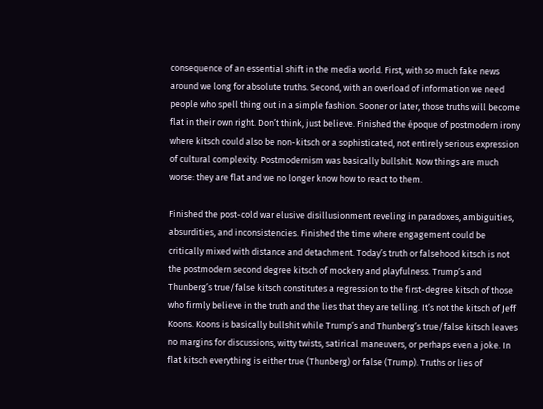consequence of an essential shift in the media world. First, with so much fake news around we long for absolute truths. Second, with an overload of information we need people who spell thing out in a simple fashion. Sooner or later, those truths will become flat in their own right. Don’t think, just believe. Finished the époque of postmodern irony where kitsch could also be non-kitsch or a sophisticated, not entirely serious expression of cultural complexity. Postmodernism was basically bullshit. Now things are much worse: they are flat and we no longer know how to react to them.

Finished the post-cold war elusive disillusionment reveling in paradoxes, ambiguities, absurdities, and inconsistencies. Finished the time where engagement could be critically mixed with distance and detachment. Today’s truth or falsehood kitsch is not the postmodern second degree kitsch of mockery and playfulness. Trump’s and Thunberg’s true/false kitsch constitutes a regression to the first-degree kitsch of those who firmly believe in the truth and the lies that they are telling. It’s not the kitsch of Jeff Koons. Koons is basically bullshit while Trump’s and Thunberg’s true/false kitsch leaves no margins for discussions, witty twists, satirical maneuvers, or perhaps even a joke. In flat kitsch everything is either true (Thunberg) or false (Trump). Truths or lies of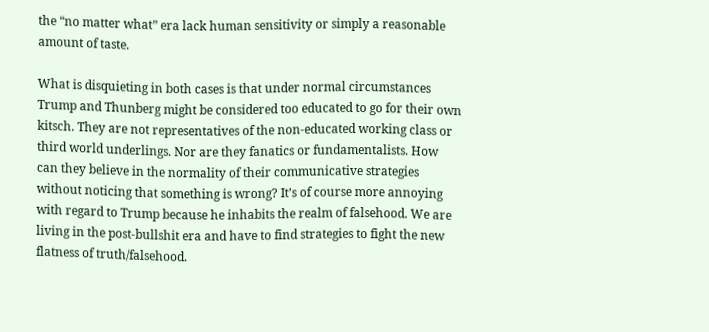the “no matter what” era lack human sensitivity or simply a reasonable amount of taste.

What is disquieting in both cases is that under normal circumstances Trump and Thunberg might be considered too educated to go for their own kitsch. They are not representatives of the non-educated working class or third world underlings. Nor are they fanatics or fundamentalists. How can they believe in the normality of their communicative strategies without noticing that something is wrong? It’s of course more annoying with regard to Trump because he inhabits the realm of falsehood. We are living in the post-bullshit era and have to find strategies to fight the new flatness of truth/falsehood.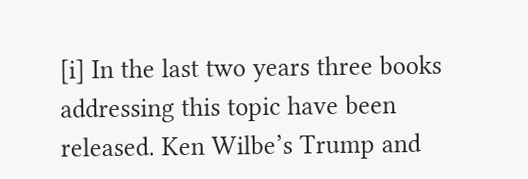[i] In the last two years three books addressing this topic have been released. Ken Wilbe’s Trump and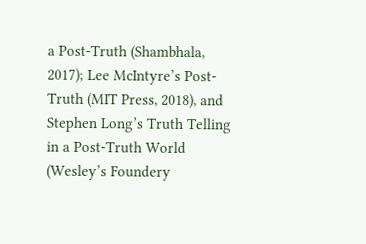a Post-Truth (Shambhala, 2017); Lee McIntyre’s Post-Truth (MIT Press, 2018), and Stephen Long’s Truth Telling in a Post-Truth World (Wesley’s Foundery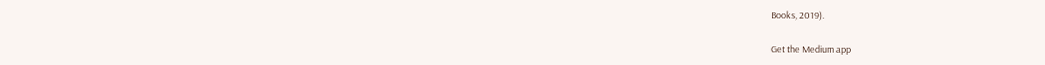Books, 2019).

Get the Medium app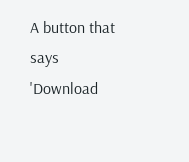A button that says 'Download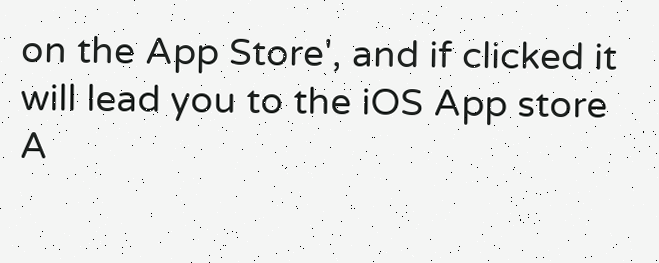on the App Store', and if clicked it will lead you to the iOS App store
A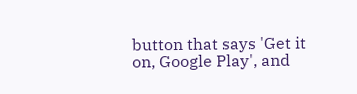button that says 'Get it on, Google Play', and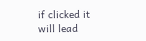if clicked it will lead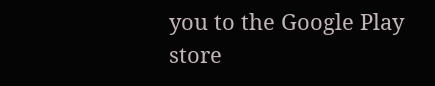you to the Google Play store